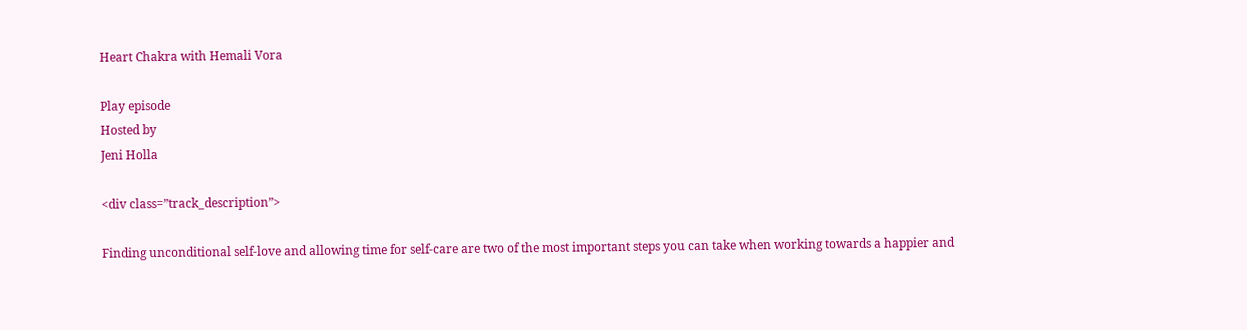Heart Chakra with Hemali Vora

Play episode
Hosted by
Jeni Holla

<div class=”track_description”>

Finding unconditional self-love and allowing time for self-care are two of the most important steps you can take when working towards a happier and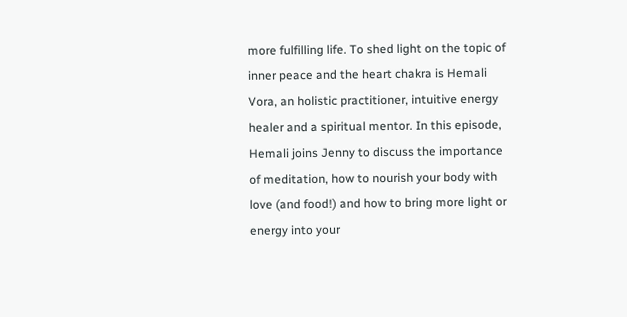more fulfilling life. To shed light on the topic of inner peace and the heart chakra is Hemali Vora, an holistic practitioner, intuitive energy healer and a spiritual mentor. In this episode, Hemali joins Jenny to discuss the importance of meditation, how to nourish your body with love (and food!) and how to bring more light or energy into your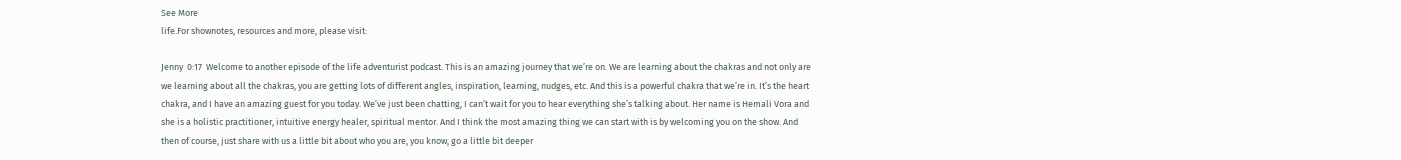See More
life.For shownotes, resources and more, please visit:

Jenny  0:17  Welcome to another episode of the life adventurist podcast. This is an amazing journey that we’re on. We are learning about the chakras and not only are we learning about all the chakras, you are getting lots of different angles, inspiration, learning, nudges, etc. And this is a powerful chakra that we’re in. It’s the heart chakra, and I have an amazing guest for you today. We’ve just been chatting, I can’t wait for you to hear everything she’s talking about. Her name is Hemali Vora and she is a holistic practitioner, intuitive energy healer, spiritual mentor. And I think the most amazing thing we can start with is by welcoming you on the show. And then of course, just share with us a little bit about who you are, you know, go a little bit deeper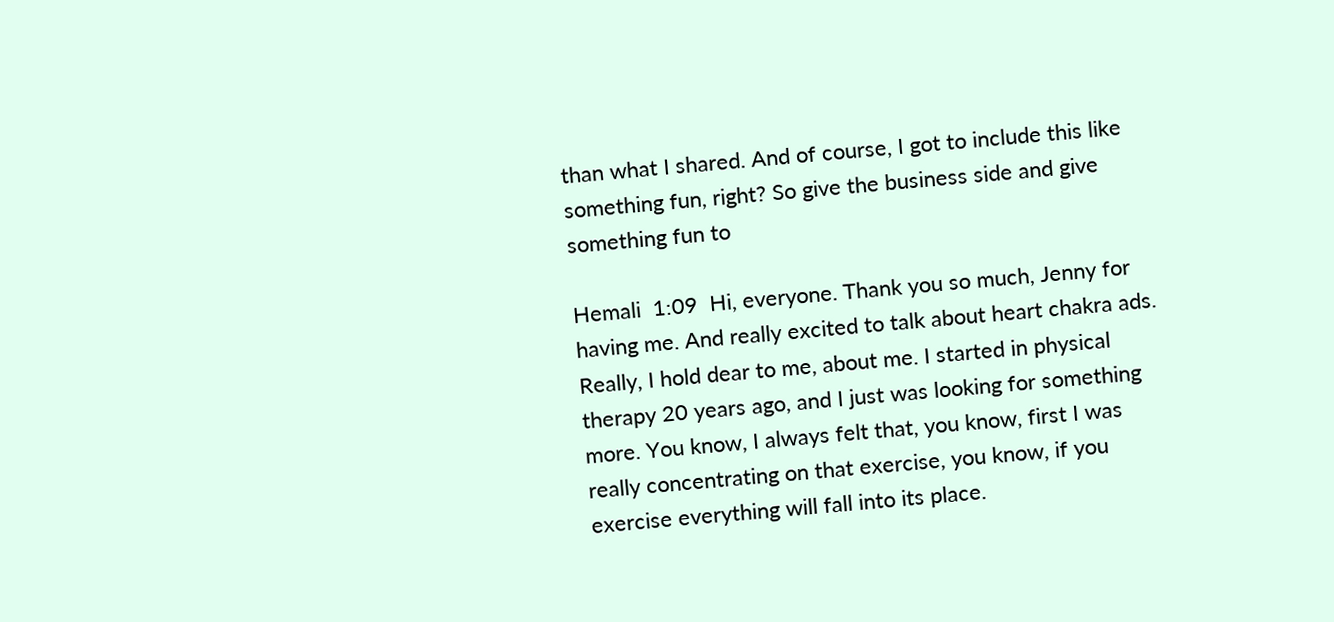than what I shared. And of course, I got to include this like something fun, right? So give the business side and give something fun to

Hemali  1:09  Hi, everyone. Thank you so much, Jenny for having me. And really excited to talk about heart chakra ads. Really, I hold dear to me, about me. I started in physical therapy 20 years ago, and I just was looking for something more. You know, I always felt that, you know, first I was really concentrating on that exercise, you know, if you exercise everything will fall into its place.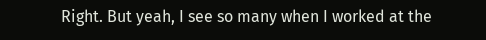Right. But yeah, I see so many when I worked at the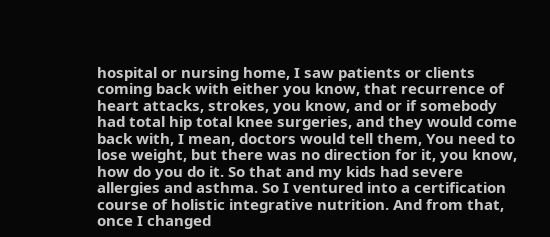hospital or nursing home, I saw patients or clients coming back with either you know, that recurrence of heart attacks, strokes, you know, and or if somebody had total hip total knee surgeries, and they would come back with, I mean, doctors would tell them, You need to lose weight, but there was no direction for it, you know, how do you do it. So that and my kids had severe allergies and asthma. So I ventured into a certification course of holistic integrative nutrition. And from that, once I changed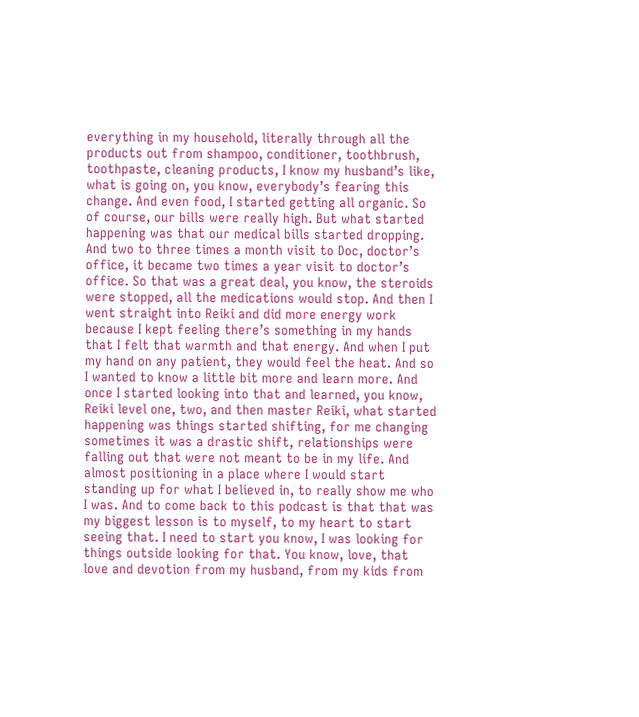everything in my household, literally through all the products out from shampoo, conditioner, toothbrush, toothpaste, cleaning products, I know my husband’s like, what is going on, you know, everybody’s fearing this change. And even food, I started getting all organic. So of course, our bills were really high. But what started happening was that our medical bills started dropping. And two to three times a month visit to Doc, doctor’s office, it became two times a year visit to doctor’s office. So that was a great deal, you know, the steroids were stopped, all the medications would stop. And then I went straight into Reiki and did more energy work because I kept feeling there’s something in my hands that I felt that warmth and that energy. And when I put my hand on any patient, they would feel the heat. And so I wanted to know a little bit more and learn more. And once I started looking into that and learned, you know, Reiki level one, two, and then master Reiki, what started happening was things started shifting, for me changing sometimes it was a drastic shift, relationships were falling out that were not meant to be in my life. And almost positioning in a place where I would start standing up for what I believed in, to really show me who I was. And to come back to this podcast is that that was my biggest lesson is to myself, to my heart to start seeing that. I need to start you know, I was looking for things outside looking for that. You know, love, that love and devotion from my husband, from my kids from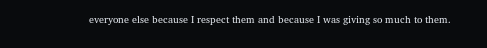everyone else because I respect them and because I was giving so much to them.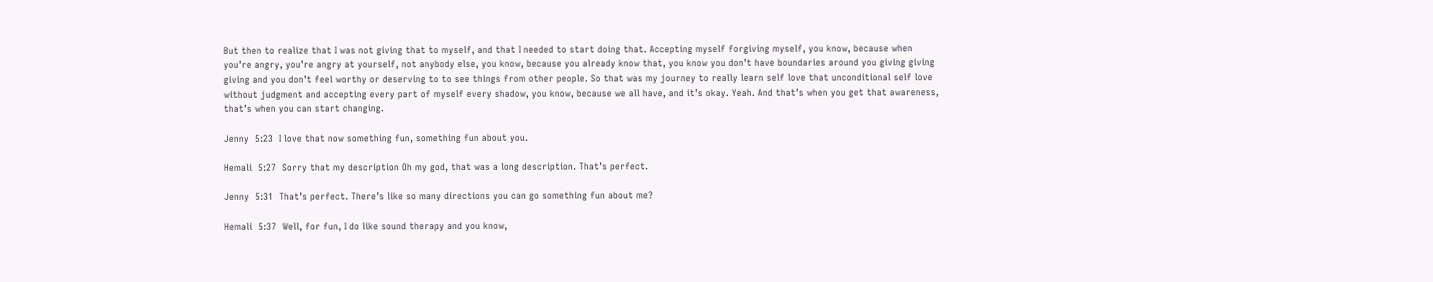But then to realize that I was not giving that to myself, and that I needed to start doing that. Accepting myself forgiving myself, you know, because when you’re angry, you’re angry at yourself, not anybody else, you know, because you already know that, you know you don’t have boundaries around you giving giving giving and you don’t feel worthy or deserving to to see things from other people. So that was my journey to really learn self love that unconditional self love without judgment and accepting every part of myself every shadow, you know, because we all have, and it’s okay. Yeah. And that’s when you get that awareness, that’s when you can start changing.

Jenny  5:23  I love that now something fun, something fun about you.

Hemali  5:27  Sorry that my description Oh my god, that was a long description. That’s perfect.

Jenny  5:31  That’s perfect. There’s like so many directions you can go something fun about me?

Hemali  5:37  Well, for fun, I do like sound therapy and you know,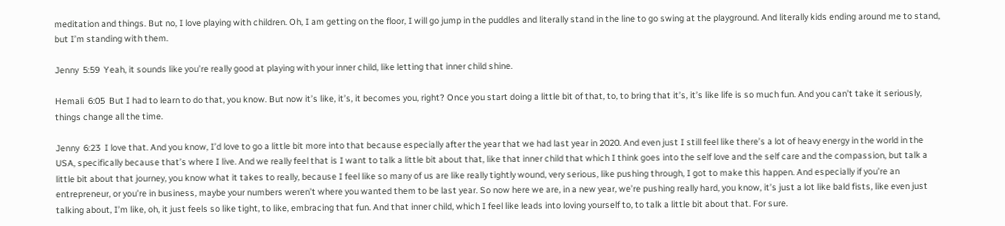meditation and things. But no, I love playing with children. Oh, I am getting on the floor, I will go jump in the puddles and literally stand in the line to go swing at the playground. And literally kids ending around me to stand, but I’m standing with them.

Jenny  5:59  Yeah, it sounds like you’re really good at playing with your inner child, like letting that inner child shine.

Hemali  6:05  But I had to learn to do that, you know. But now it’s like, it’s, it becomes you, right? Once you start doing a little bit of that, to, to bring that it’s, it’s like life is so much fun. And you can’t take it seriously, things change all the time.

Jenny  6:23  I love that. And you know, I’d love to go a little bit more into that because especially after the year that we had last year in 2020. And even just I still feel like there’s a lot of heavy energy in the world in the USA, specifically because that’s where I live. And we really feel that is I want to talk a little bit about that, like that inner child that which I think goes into the self love and the self care and the compassion, but talk a little bit about that journey, you know what it takes to really, because I feel like so many of us are like really tightly wound, very serious, like pushing through, I got to make this happen. And especially if you’re an entrepreneur, or you’re in business, maybe your numbers weren’t where you wanted them to be last year. So now here we are, in a new year, we’re pushing really hard, you know, it’s just a lot like bald fists, like even just talking about, I’m like, oh, it just feels so like tight, to like, embracing that fun. And that inner child, which I feel like leads into loving yourself to, to talk a little bit about that. For sure.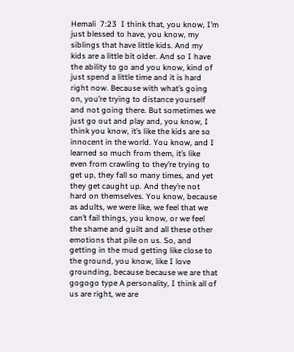Hemali  7:23  I think that, you know, I’m just blessed to have, you know, my siblings that have little kids. And my kids are a little bit older. And so I have the ability to go and you know, kind of just spend a little time and it is hard right now. Because with what’s going on, you’re trying to distance yourself and not going there. But sometimes we just go out and play and, you know, I think you know, it’s like the kids are so innocent in the world. You know, and I learned so much from them, it’s like even from crawling to they’re trying to get up, they fall so many times, and yet they get caught up. And they’re not hard on themselves. You know, because as adults, we were like, we feel that we can’t fail things, you know, or we feel the shame and guilt and all these other emotions that pile on us. So, and getting in the mud getting like close to the ground, you know, like I love grounding, because because we are that gogogo type A personality, I think all of us are right, we are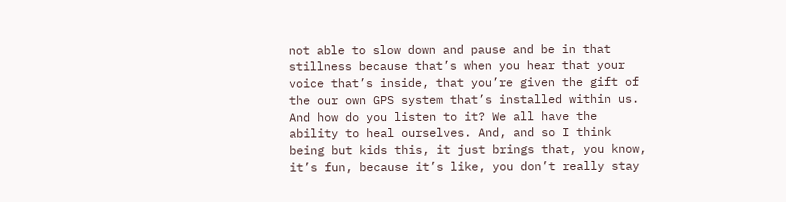not able to slow down and pause and be in that stillness because that’s when you hear that your voice that’s inside, that you’re given the gift of the our own GPS system that’s installed within us. And how do you listen to it? We all have the ability to heal ourselves. And, and so I think being but kids this, it just brings that, you know, it’s fun, because it’s like, you don’t really stay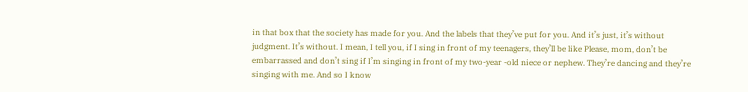in that box that the society has made for you. And the labels that they’ve put for you. And it’s just, it’s without judgment. It’s without. I mean, I tell you, if I sing in front of my teenagers, they’ll be like Please, mom, don’t be embarrassed and don’t sing if I’m singing in front of my two-year -old niece or nephew. They’re dancing and they’re singing with me. And so I know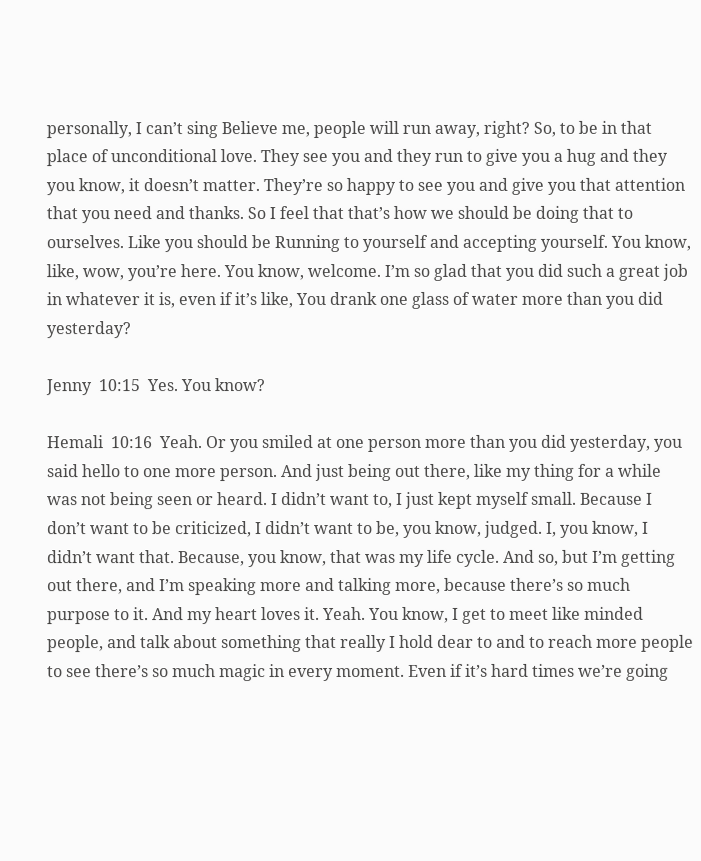personally, I can’t sing Believe me, people will run away, right? So, to be in that place of unconditional love. They see you and they run to give you a hug and they you know, it doesn’t matter. They’re so happy to see you and give you that attention that you need and thanks. So I feel that that’s how we should be doing that to ourselves. Like you should be Running to yourself and accepting yourself. You know, like, wow, you’re here. You know, welcome. I’m so glad that you did such a great job in whatever it is, even if it’s like, You drank one glass of water more than you did yesterday?

Jenny  10:15  Yes. You know?

Hemali  10:16  Yeah. Or you smiled at one person more than you did yesterday, you said hello to one more person. And just being out there, like my thing for a while was not being seen or heard. I didn’t want to, I just kept myself small. Because I don’t want to be criticized, I didn’t want to be, you know, judged. I, you know, I didn’t want that. Because, you know, that was my life cycle. And so, but I’m getting out there, and I’m speaking more and talking more, because there’s so much purpose to it. And my heart loves it. Yeah. You know, I get to meet like minded people, and talk about something that really I hold dear to and to reach more people to see there’s so much magic in every moment. Even if it’s hard times we’re going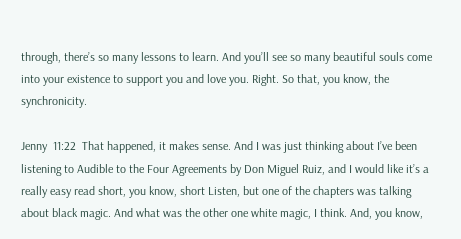through, there’s so many lessons to learn. And you’ll see so many beautiful souls come into your existence to support you and love you. Right. So that, you know, the synchronicity.

Jenny  11:22  That happened, it makes sense. And I was just thinking about I’ve been listening to Audible to the Four Agreements by Don Miguel Ruiz, and I would like it’s a really easy read short, you know, short Listen, but one of the chapters was talking about black magic. And what was the other one white magic, I think. And, you know,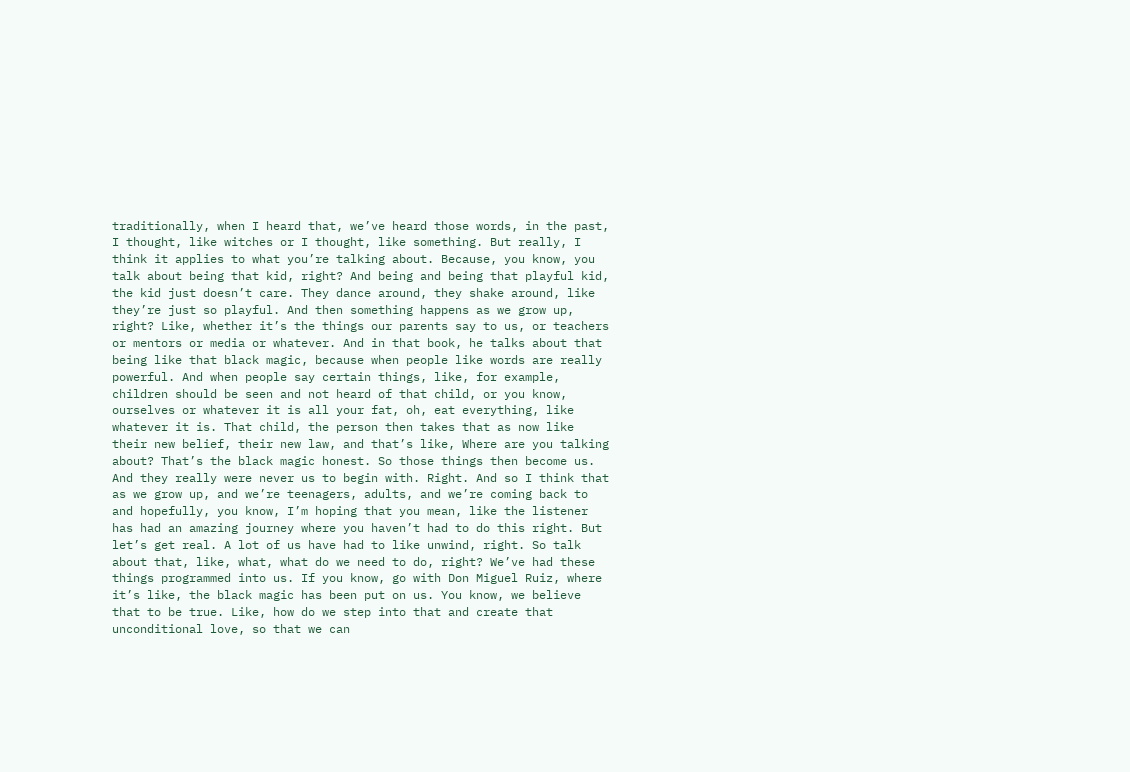traditionally, when I heard that, we’ve heard those words, in the past, I thought, like witches or I thought, like something. But really, I think it applies to what you’re talking about. Because, you know, you talk about being that kid, right? And being and being that playful kid, the kid just doesn’t care. They dance around, they shake around, like they’re just so playful. And then something happens as we grow up, right? Like, whether it’s the things our parents say to us, or teachers or mentors or media or whatever. And in that book, he talks about that being like that black magic, because when people like words are really powerful. And when people say certain things, like, for example, children should be seen and not heard of that child, or you know, ourselves or whatever it is all your fat, oh, eat everything, like whatever it is. That child, the person then takes that as now like their new belief, their new law, and that’s like, Where are you talking about? That’s the black magic honest. So those things then become us. And they really were never us to begin with. Right. And so I think that as we grow up, and we’re teenagers, adults, and we’re coming back to and hopefully, you know, I’m hoping that you mean, like the listener has had an amazing journey where you haven’t had to do this right. But let’s get real. A lot of us have had to like unwind, right. So talk about that, like, what, what do we need to do, right? We’ve had these things programmed into us. If you know, go with Don Miguel Ruiz, where it’s like, the black magic has been put on us. You know, we believe that to be true. Like, how do we step into that and create that unconditional love, so that we can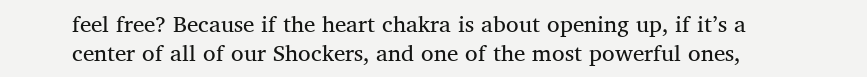feel free? Because if the heart chakra is about opening up, if it’s a center of all of our Shockers, and one of the most powerful ones,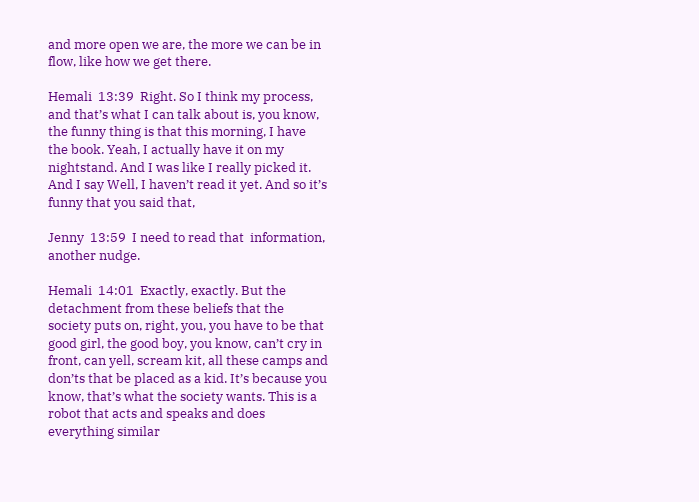and more open we are, the more we can be in flow, like how we get there.

Hemali  13:39  Right. So I think my process, and that’s what I can talk about is, you know, the funny thing is that this morning, I have the book. Yeah, I actually have it on my nightstand. And I was like I really picked it. And I say Well, I haven’t read it yet. And so it’s funny that you said that,

Jenny  13:59  I need to read that  information, another nudge.

Hemali  14:01  Exactly, exactly. But the detachment from these beliefs that the society puts on, right, you, you have to be that good girl, the good boy, you know, can’t cry in front, can yell, scream kit, all these camps and don’ts that be placed as a kid. It’s because you know, that’s what the society wants. This is a robot that acts and speaks and does everything similar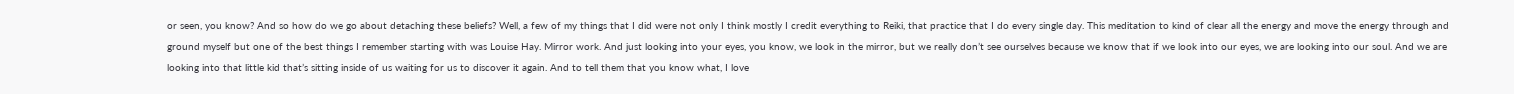or seen, you know? And so how do we go about detaching these beliefs? Well, a few of my things that I did were not only I think mostly I credit everything to Reiki, that practice that I do every single day. This meditation to kind of clear all the energy and move the energy through and ground myself but one of the best things I remember starting with was Louise Hay. Mirror work. And just looking into your eyes, you know, we look in the mirror, but we really don’t see ourselves because we know that if we look into our eyes, we are looking into our soul. And we are looking into that little kid that’s sitting inside of us waiting for us to discover it again. And to tell them that you know what, I love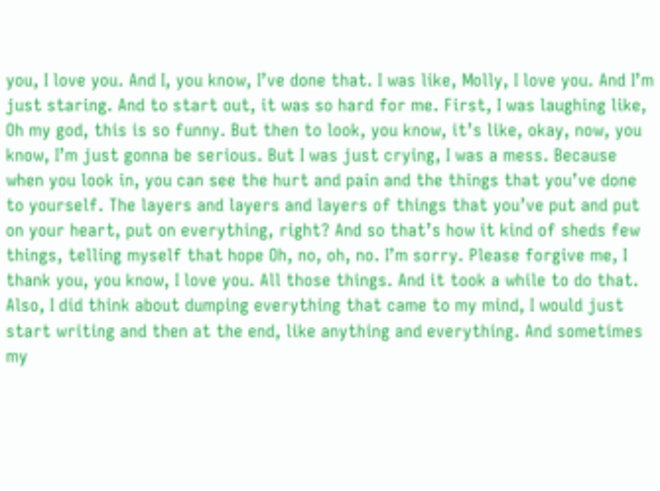you, I love you. And I, you know, I’ve done that. I was like, Molly, I love you. And I’m just staring. And to start out, it was so hard for me. First, I was laughing like, Oh my god, this is so funny. But then to look, you know, it’s like, okay, now, you know, I’m just gonna be serious. But I was just crying, I was a mess. Because when you look in, you can see the hurt and pain and the things that you’ve done to yourself. The layers and layers and layers of things that you’ve put and put on your heart, put on everything, right? And so that’s how it kind of sheds few things, telling myself that hope Oh, no, oh, no. I’m sorry. Please forgive me, I thank you, you know, I love you. All those things. And it took a while to do that. Also, I did think about dumping everything that came to my mind, I would just start writing and then at the end, like anything and everything. And sometimes my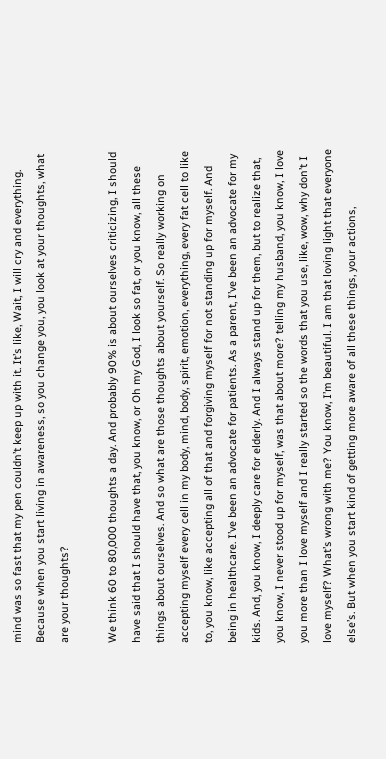mind was so fast that my pen couldn’t keep up with it. It’s like, Wait, I will cry and everything. Because when you start living in awareness, so you change you, you look at your thoughts, what are your thoughts?

We think 60 to 80,000 thoughts a day. And probably 90% is about ourselves criticizing, I should have said that I should have that, you know, or Oh my God, I look so fat, or you know, all these things about ourselves. And so what are those thoughts about yourself. So really working on accepting myself every cell in my body, mind, body, spirit, emotion, everything, every fat cell to like to, you know, like accepting all of that and forgiving myself for not standing up for myself. And being in healthcare. I’ve been an advocate for patients. As a parent, I’ve been an advocate for my kids. And, you know, I deeply care for elderly. And I always stand up for them, but to realize that, you know, I never stood up for myself, was that about more? telling my husband, you know, I love you more than I love myself and I really started so the words that you use, like, wow, why don’t I love myself? What’s wrong with me? You know, I’m beautiful. I am that loving light that everyone else’s. But when you start kind of getting more aware of all these things, your actions,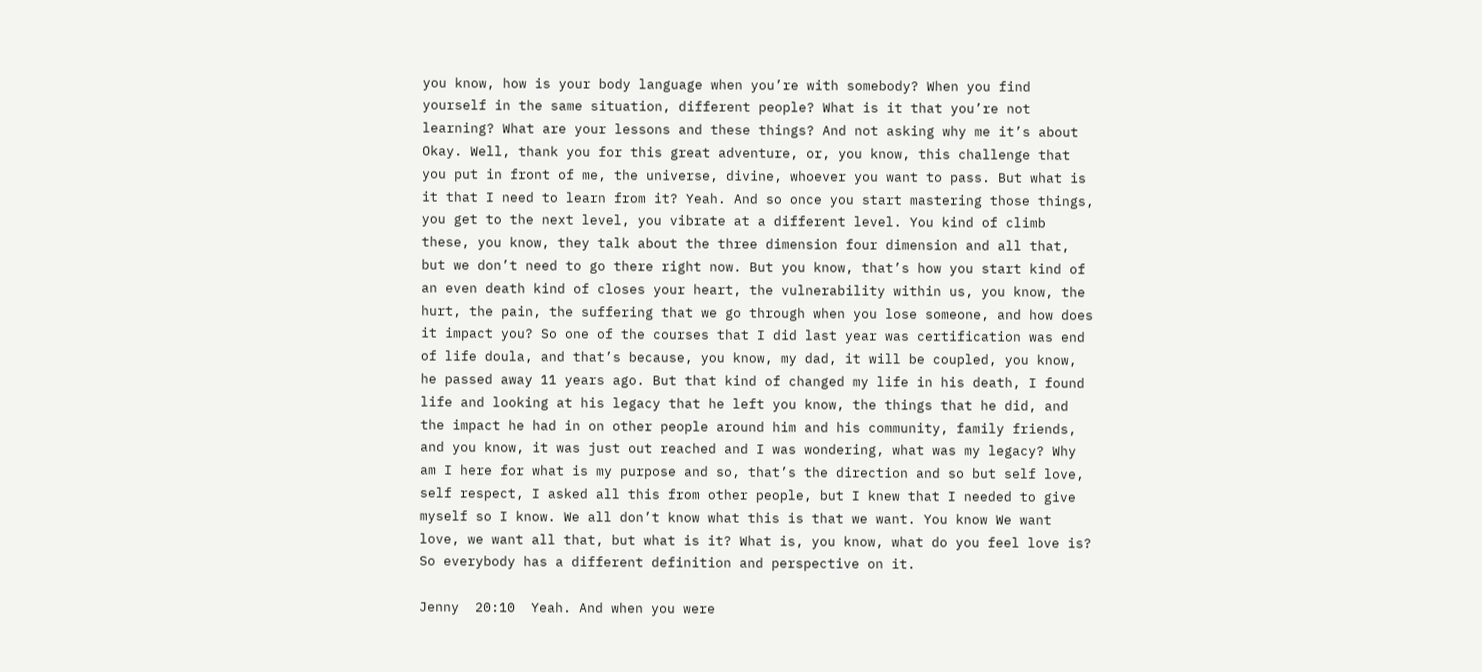you know, how is your body language when you’re with somebody? When you find yourself in the same situation, different people? What is it that you’re not learning? What are your lessons and these things? And not asking why me it’s about Okay. Well, thank you for this great adventure, or, you know, this challenge that you put in front of me, the universe, divine, whoever you want to pass. But what is it that I need to learn from it? Yeah. And so once you start mastering those things, you get to the next level, you vibrate at a different level. You kind of climb these, you know, they talk about the three dimension four dimension and all that, but we don’t need to go there right now. But you know, that’s how you start kind of an even death kind of closes your heart, the vulnerability within us, you know, the hurt, the pain, the suffering that we go through when you lose someone, and how does it impact you? So one of the courses that I did last year was certification was end of life doula, and that’s because, you know, my dad, it will be coupled, you know, he passed away 11 years ago. But that kind of changed my life in his death, I found life and looking at his legacy that he left you know, the things that he did, and the impact he had in on other people around him and his community, family friends, and you know, it was just out reached and I was wondering, what was my legacy? Why am I here for what is my purpose and so, that’s the direction and so but self love, self respect, I asked all this from other people, but I knew that I needed to give myself so I know. We all don’t know what this is that we want. You know We want love, we want all that, but what is it? What is, you know, what do you feel love is? So everybody has a different definition and perspective on it.

Jenny  20:10  Yeah. And when you were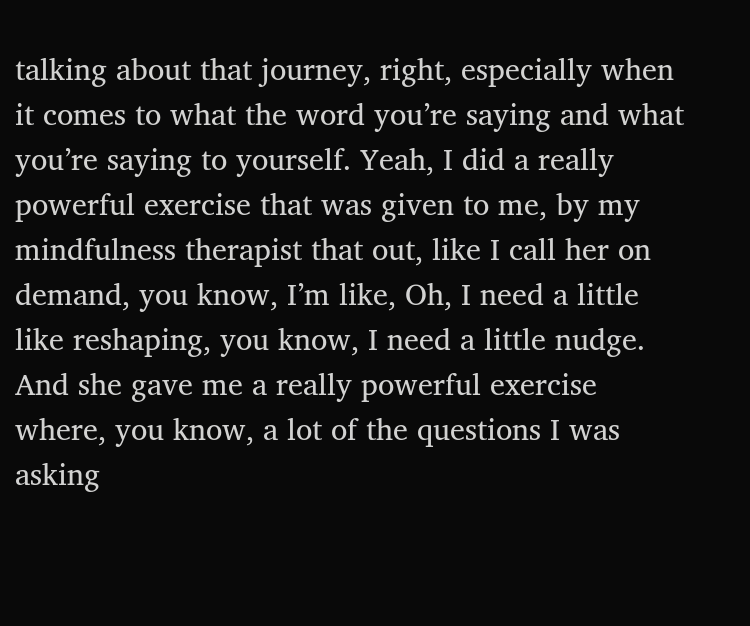talking about that journey, right, especially when it comes to what the word you’re saying and what you’re saying to yourself. Yeah, I did a really powerful exercise that was given to me, by my mindfulness therapist that out, like I call her on demand, you know, I’m like, Oh, I need a little like reshaping, you know, I need a little nudge. And she gave me a really powerful exercise where, you know, a lot of the questions I was asking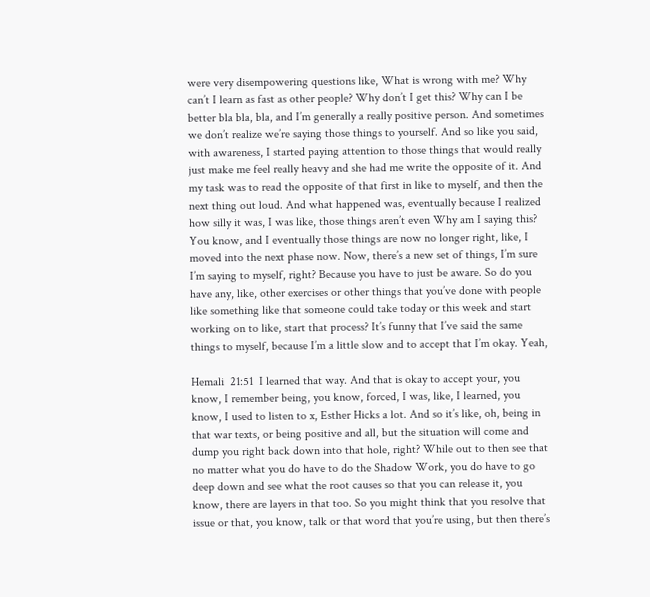were very disempowering questions like, What is wrong with me? Why can’t I learn as fast as other people? Why don’t I get this? Why can I be better bla bla, bla, and I’m generally a really positive person. And sometimes we don’t realize we’re saying those things to yourself. And so like you said, with awareness, I started paying attention to those things that would really just make me feel really heavy and she had me write the opposite of it. And my task was to read the opposite of that first in like to myself, and then the next thing out loud. And what happened was, eventually because I realized how silly it was, I was like, those things aren’t even Why am I saying this? You know, and I eventually those things are now no longer right, like, I moved into the next phase now. Now, there’s a new set of things, I’m sure I’m saying to myself, right? Because you have to just be aware. So do you have any, like, other exercises or other things that you’ve done with people like something like that someone could take today or this week and start working on to like, start that process? It’s funny that I’ve said the same things to myself, because I’m a little slow and to accept that I’m okay. Yeah,

Hemali  21:51  I learned that way. And that is okay to accept your, you know, I remember being, you know, forced, I was, like, I learned, you know, I used to listen to x, Esther Hicks a lot. And so it’s like, oh, being in that war texts, or being positive and all, but the situation will come and dump you right back down into that hole, right? While out to then see that no matter what you do have to do the Shadow Work, you do have to go deep down and see what the root causes so that you can release it, you know, there are layers in that too. So you might think that you resolve that issue or that, you know, talk or that word that you’re using, but then there’s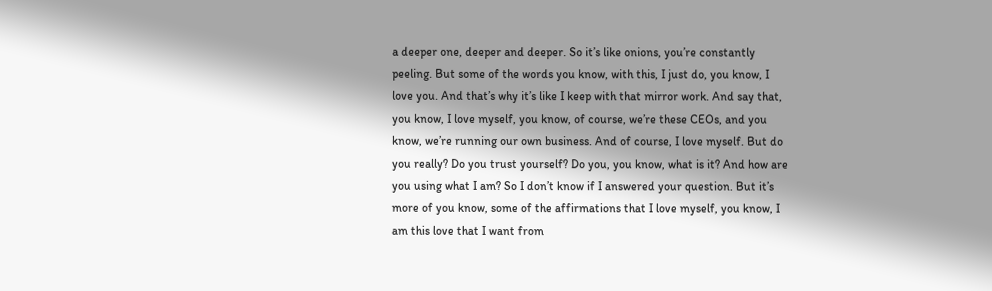a deeper one, deeper and deeper. So it’s like onions, you’re constantly peeling. But some of the words you know, with this, I just do, you know, I love you. And that’s why it’s like I keep with that mirror work. And say that, you know, I love myself, you know, of course, we’re these CEOs, and you know, we’re running our own business. And of course, I love myself. But do you really? Do you trust yourself? Do you, you know, what is it? And how are you using what I am? So I don’t know if I answered your question. But it’s more of you know, some of the affirmations that I love myself, you know, I am this love that I want from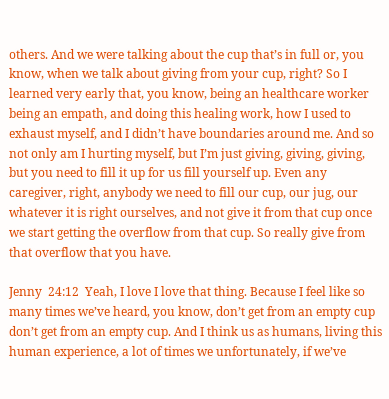others. And we were talking about the cup that’s in full or, you know, when we talk about giving from your cup, right? So I learned very early that, you know, being an healthcare worker being an empath, and doing this healing work, how I used to exhaust myself, and I didn’t have boundaries around me. And so not only am I hurting myself, but I’m just giving, giving, giving, but you need to fill it up for us fill yourself up. Even any caregiver, right, anybody we need to fill our cup, our jug, our whatever it is right ourselves, and not give it from that cup once we start getting the overflow from that cup. So really give from that overflow that you have.

Jenny  24:12  Yeah, I love I love that thing. Because I feel like so many times we’ve heard, you know, don’t get from an empty cup don’t get from an empty cup. And I think us as humans, living this human experience, a lot of times we unfortunately, if we’ve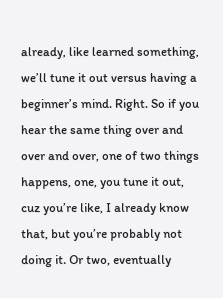already, like learned something, we’ll tune it out versus having a beginner’s mind. Right. So if you hear the same thing over and over and over, one of two things happens, one, you tune it out, cuz you’re like, I already know that, but you’re probably not doing it. Or two, eventually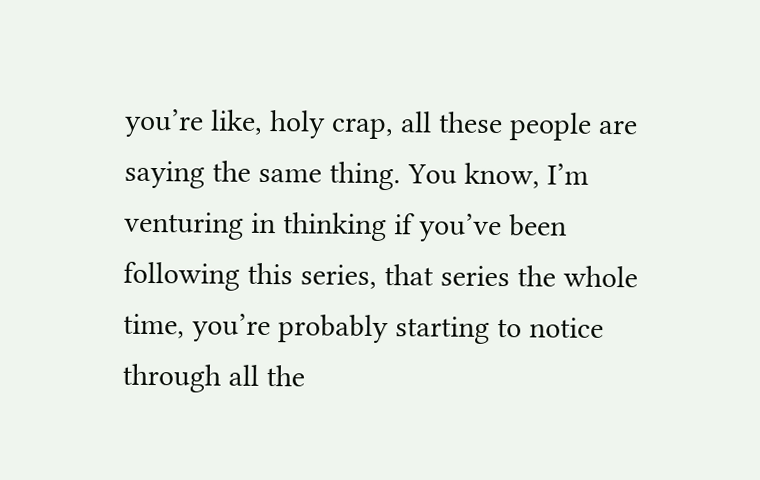you’re like, holy crap, all these people are saying the same thing. You know, I’m venturing in thinking if you’ve been following this series, that series the whole time, you’re probably starting to notice through all the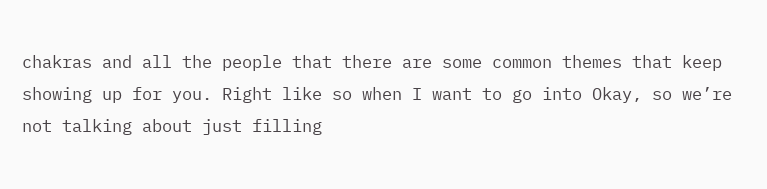chakras and all the people that there are some common themes that keep showing up for you. Right like so when I want to go into Okay, so we’re not talking about just filling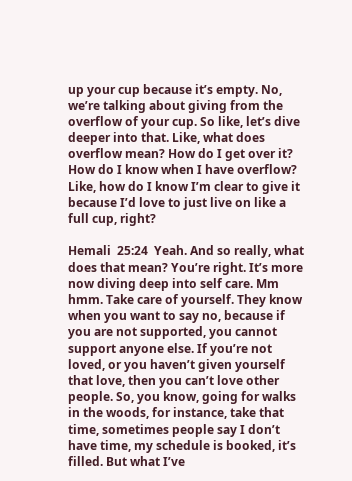up your cup because it’s empty. No, we’re talking about giving from the overflow of your cup. So like, let’s dive deeper into that. Like, what does overflow mean? How do I get over it? How do I know when I have overflow? Like, how do I know I’m clear to give it because I’d love to just live on like a full cup, right?

Hemali  25:24  Yeah. And so really, what does that mean? You’re right. It’s more now diving deep into self care. Mm hmm. Take care of yourself. They know when you want to say no, because if you are not supported, you cannot support anyone else. If you’re not loved, or you haven’t given yourself that love, then you can’t love other people. So, you know, going for walks in the woods, for instance, take that time, sometimes people say I don’t have time, my schedule is booked, it’s filled. But what I’ve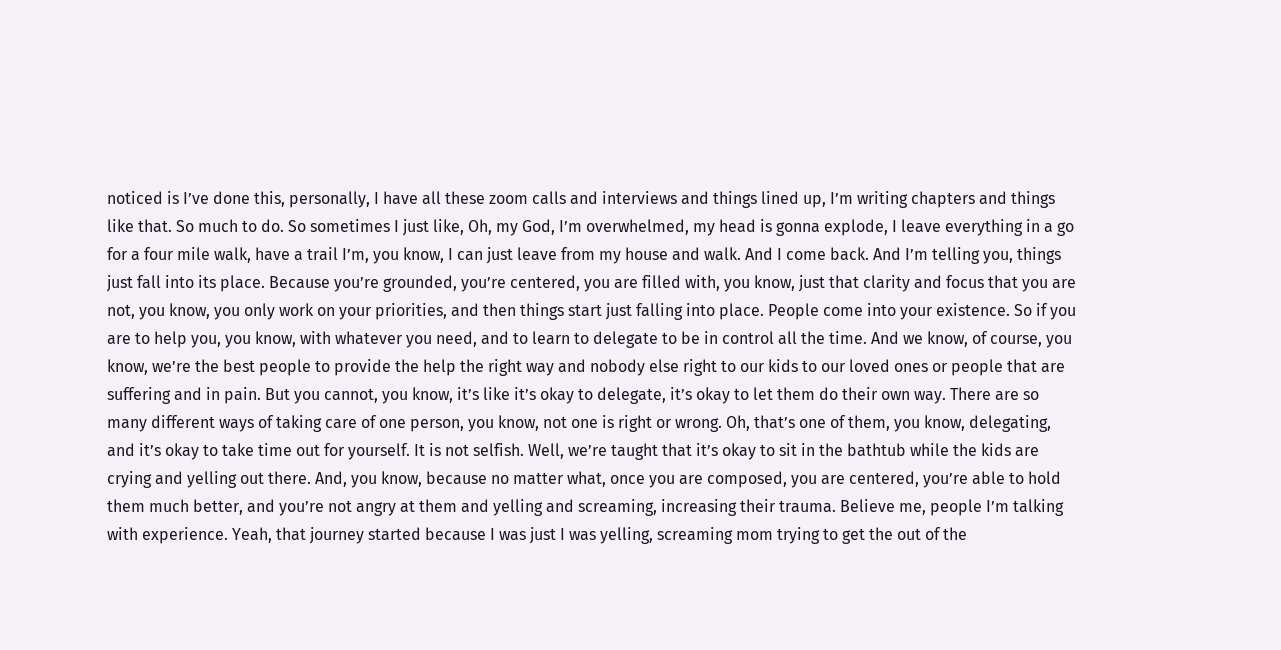noticed is I’ve done this, personally, I have all these zoom calls and interviews and things lined up, I’m writing chapters and things like that. So much to do. So sometimes I just like, Oh, my God, I’m overwhelmed, my head is gonna explode, I leave everything in a go for a four mile walk, have a trail I’m, you know, I can just leave from my house and walk. And I come back. And I’m telling you, things just fall into its place. Because you’re grounded, you’re centered, you are filled with, you know, just that clarity and focus that you are not, you know, you only work on your priorities, and then things start just falling into place. People come into your existence. So if you are to help you, you know, with whatever you need, and to learn to delegate to be in control all the time. And we know, of course, you know, we’re the best people to provide the help the right way and nobody else right to our kids to our loved ones or people that are suffering and in pain. But you cannot, you know, it’s like it’s okay to delegate, it’s okay to let them do their own way. There are so many different ways of taking care of one person, you know, not one is right or wrong. Oh, that’s one of them, you know, delegating, and it’s okay to take time out for yourself. It is not selfish. Well, we’re taught that it’s okay to sit in the bathtub while the kids are crying and yelling out there. And, you know, because no matter what, once you are composed, you are centered, you’re able to hold them much better, and you’re not angry at them and yelling and screaming, increasing their trauma. Believe me, people I’m talking with experience. Yeah, that journey started because I was just I was yelling, screaming mom trying to get the out of the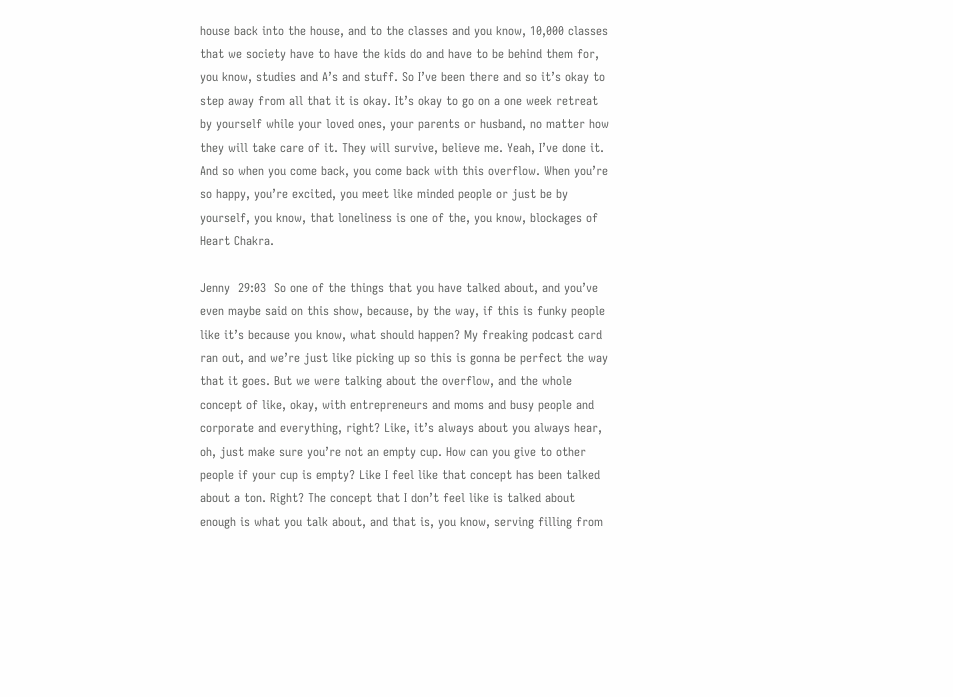house back into the house, and to the classes and you know, 10,000 classes that we society have to have the kids do and have to be behind them for, you know, studies and A’s and stuff. So I’ve been there and so it’s okay to step away from all that it is okay. It’s okay to go on a one week retreat by yourself while your loved ones, your parents or husband, no matter how they will take care of it. They will survive, believe me. Yeah, I’ve done it. And so when you come back, you come back with this overflow. When you’re so happy, you’re excited, you meet like minded people or just be by yourself, you know, that loneliness is one of the, you know, blockages of Heart Chakra.

Jenny  29:03  So one of the things that you have talked about, and you’ve even maybe said on this show, because, by the way, if this is funky people like it’s because you know, what should happen? My freaking podcast card ran out, and we’re just like picking up so this is gonna be perfect the way that it goes. But we were talking about the overflow, and the whole concept of like, okay, with entrepreneurs and moms and busy people and corporate and everything, right? Like, it’s always about you always hear, oh, just make sure you’re not an empty cup. How can you give to other people if your cup is empty? Like I feel like that concept has been talked about a ton. Right? The concept that I don’t feel like is talked about enough is what you talk about, and that is, you know, serving filling from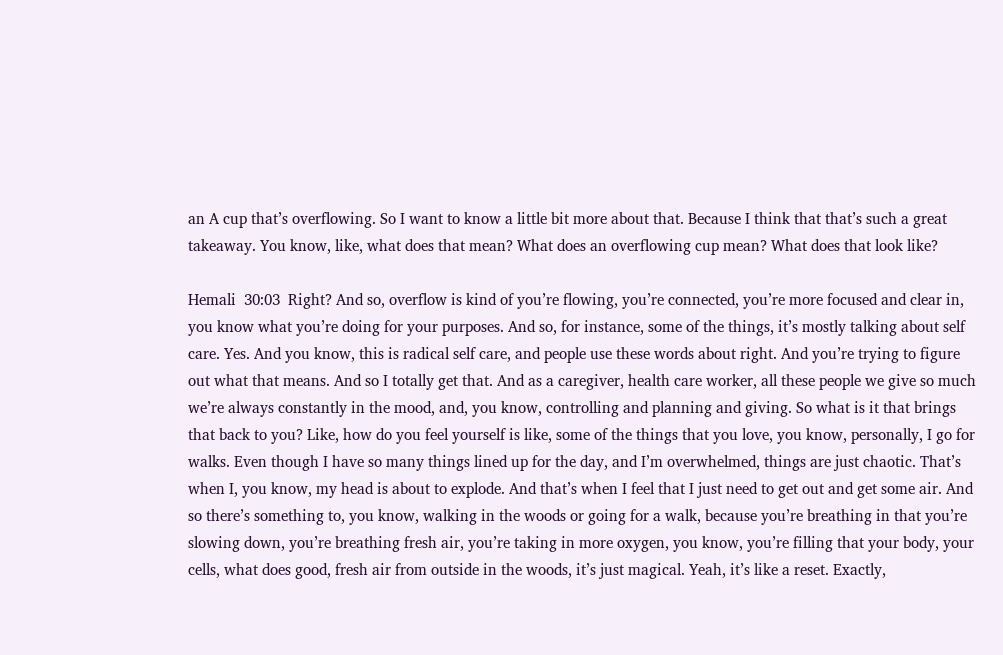an A cup that’s overflowing. So I want to know a little bit more about that. Because I think that that’s such a great takeaway. You know, like, what does that mean? What does an overflowing cup mean? What does that look like?

Hemali  30:03  Right? And so, overflow is kind of you’re flowing, you’re connected, you’re more focused and clear in, you know what you’re doing for your purposes. And so, for instance, some of the things, it’s mostly talking about self care. Yes. And you know, this is radical self care, and people use these words about right. And you’re trying to figure out what that means. And so I totally get that. And as a caregiver, health care worker, all these people we give so much we’re always constantly in the mood, and, you know, controlling and planning and giving. So what is it that brings that back to you? Like, how do you feel yourself is like, some of the things that you love, you know, personally, I go for walks. Even though I have so many things lined up for the day, and I’m overwhelmed, things are just chaotic. That’s when I, you know, my head is about to explode. And that’s when I feel that I just need to get out and get some air. And so there’s something to, you know, walking in the woods or going for a walk, because you’re breathing in that you’re slowing down, you’re breathing fresh air, you’re taking in more oxygen, you know, you’re filling that your body, your cells, what does good, fresh air from outside in the woods, it’s just magical. Yeah, it’s like a reset. Exactly,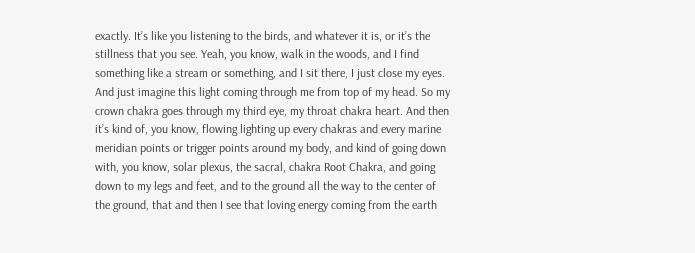exactly. It’s like you listening to the birds, and whatever it is, or it’s the stillness that you see. Yeah, you know, walk in the woods, and I find something like a stream or something, and I sit there, I just close my eyes. And just imagine this light coming through me from top of my head. So my crown chakra goes through my third eye, my throat chakra heart. And then it’s kind of, you know, flowing lighting up every chakras and every marine meridian points or trigger points around my body, and kind of going down with, you know, solar plexus, the sacral, chakra Root Chakra, and going down to my legs and feet, and to the ground all the way to the center of the ground, that and then I see that loving energy coming from the earth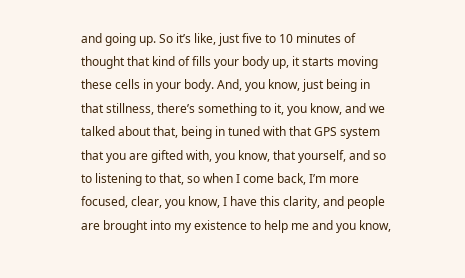and going up. So it’s like, just five to 10 minutes of thought that kind of fills your body up, it starts moving these cells in your body. And, you know, just being in that stillness, there’s something to it, you know, and we talked about that, being in tuned with that GPS system that you are gifted with, you know, that yourself, and so to listening to that, so when I come back, I’m more focused, clear, you know, I have this clarity, and people are brought into my existence to help me and you know,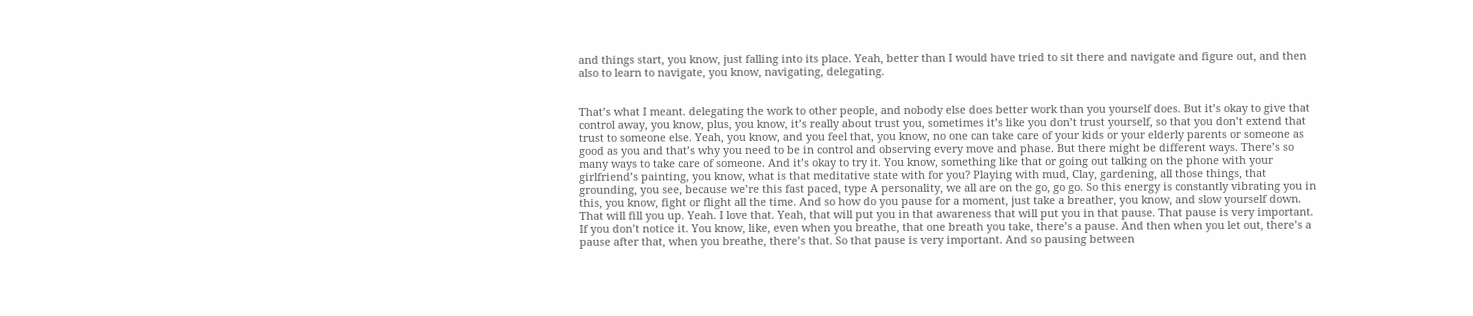and things start, you know, just falling into its place. Yeah, better than I would have tried to sit there and navigate and figure out, and then also to learn to navigate, you know, navigating, delegating.


That’s what I meant. delegating the work to other people, and nobody else does better work than you yourself does. But it’s okay to give that control away, you know, plus, you know, it’s really about trust you, sometimes it’s like you don’t trust yourself, so that you don’t extend that trust to someone else. Yeah, you know, and you feel that, you know, no one can take care of your kids or your elderly parents or someone as good as you and that’s why you need to be in control and observing every move and phase. But there might be different ways. There’s so many ways to take care of someone. And it’s okay to try it. You know, something like that or going out talking on the phone with your girlfriend’s painting, you know, what is that meditative state with for you? Playing with mud, Clay, gardening, all those things, that grounding, you see, because we’re this fast paced, type A personality, we all are on the go, go go. So this energy is constantly vibrating you in this, you know, fight or flight all the time. And so how do you pause for a moment, just take a breather, you know, and slow yourself down. That will fill you up. Yeah. I love that. Yeah, that will put you in that awareness that will put you in that pause. That pause is very important. If you don’t notice it. You know, like, even when you breathe, that one breath you take, there’s a pause. And then when you let out, there’s a pause after that, when you breathe, there’s that. So that pause is very important. And so pausing between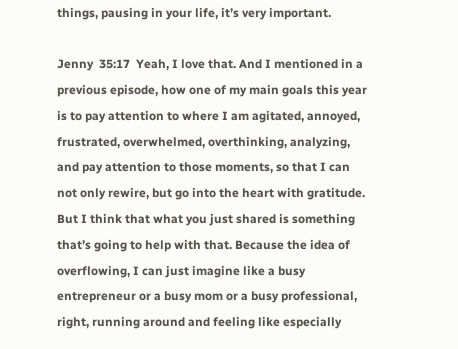things, pausing in your life, it’s very important.

Jenny  35:17  Yeah, I love that. And I mentioned in a previous episode, how one of my main goals this year is to pay attention to where I am agitated, annoyed, frustrated, overwhelmed, overthinking, analyzing, and pay attention to those moments, so that I can not only rewire, but go into the heart with gratitude. But I think that what you just shared is something that’s going to help with that. Because the idea of overflowing, I can just imagine like a busy entrepreneur or a busy mom or a busy professional, right, running around and feeling like especially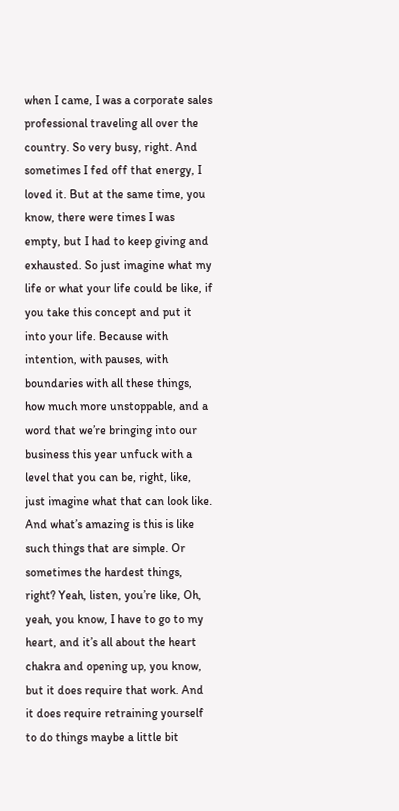when I came, I was a corporate sales professional traveling all over the country. So very busy, right. And sometimes I fed off that energy, I loved it. But at the same time, you know, there were times I was empty, but I had to keep giving and exhausted. So just imagine what my life or what your life could be like, if you take this concept and put it into your life. Because with intention, with pauses, with boundaries with all these things, how much more unstoppable, and a word that we’re bringing into our business this year unfuck with a level that you can be, right, like, just imagine what that can look like. And what’s amazing is this is like such things that are simple. Or sometimes the hardest things, right? Yeah, listen, you’re like, Oh, yeah, you know, I have to go to my heart, and it’s all about the heart chakra and opening up, you know, but it does require that work. And it does require retraining yourself to do things maybe a little bit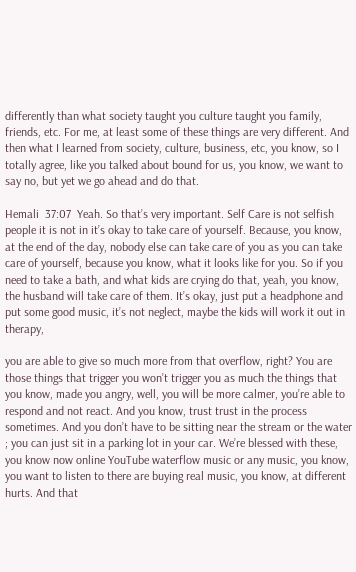differently than what society taught you culture taught you family, friends, etc. For me, at least some of these things are very different. And then what I learned from society, culture, business, etc, you know, so I totally agree, like you talked about bound for us, you know, we want to say no, but yet we go ahead and do that.

Hemali  37:07  Yeah. So that’s very important. Self Care is not selfish people it is not in it’s okay to take care of yourself. Because, you know, at the end of the day, nobody else can take care of you as you can take care of yourself, because you know, what it looks like for you. So if you need to take a bath, and what kids are crying do that, yeah, you know, the husband will take care of them. It’s okay, just put a headphone and put some good music, it’s not neglect, maybe the kids will work it out in therapy,

you are able to give so much more from that overflow, right? You are those things that trigger you won’t trigger you as much the things that you know, made you angry, well, you will be more calmer, you’re able to respond and not react. And you know, trust trust in the process sometimes. And you don’t have to be sitting near the stream or the water ; you can just sit in a parking lot in your car. We’re blessed with these, you know now online YouTube waterflow music or any music, you know, you want to listen to there are buying real music, you know, at different hurts. And that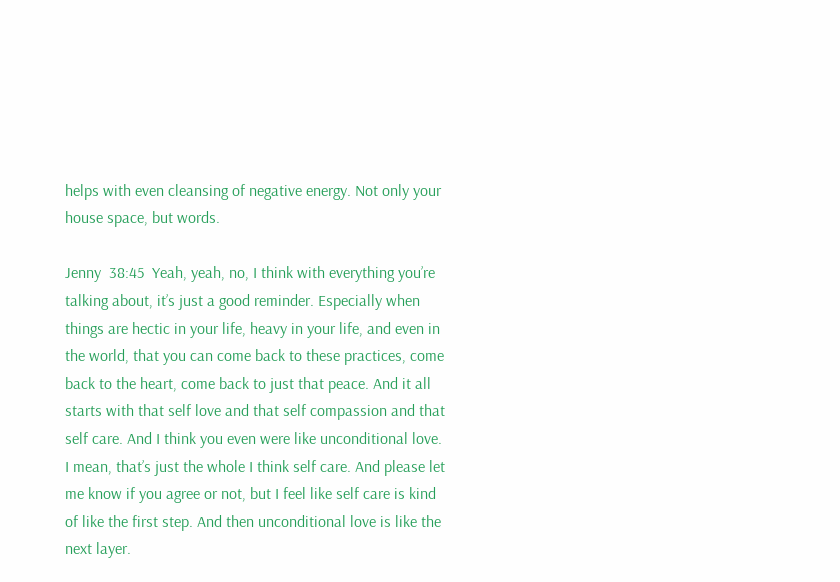helps with even cleansing of negative energy. Not only your house space, but words.

Jenny  38:45  Yeah, yeah, no, I think with everything you’re talking about, it’s just a good reminder. Especially when things are hectic in your life, heavy in your life, and even in the world, that you can come back to these practices, come back to the heart, come back to just that peace. And it all starts with that self love and that self compassion and that self care. And I think you even were like unconditional love. I mean, that’s just the whole I think self care. And please let me know if you agree or not, but I feel like self care is kind of like the first step. And then unconditional love is like the next layer.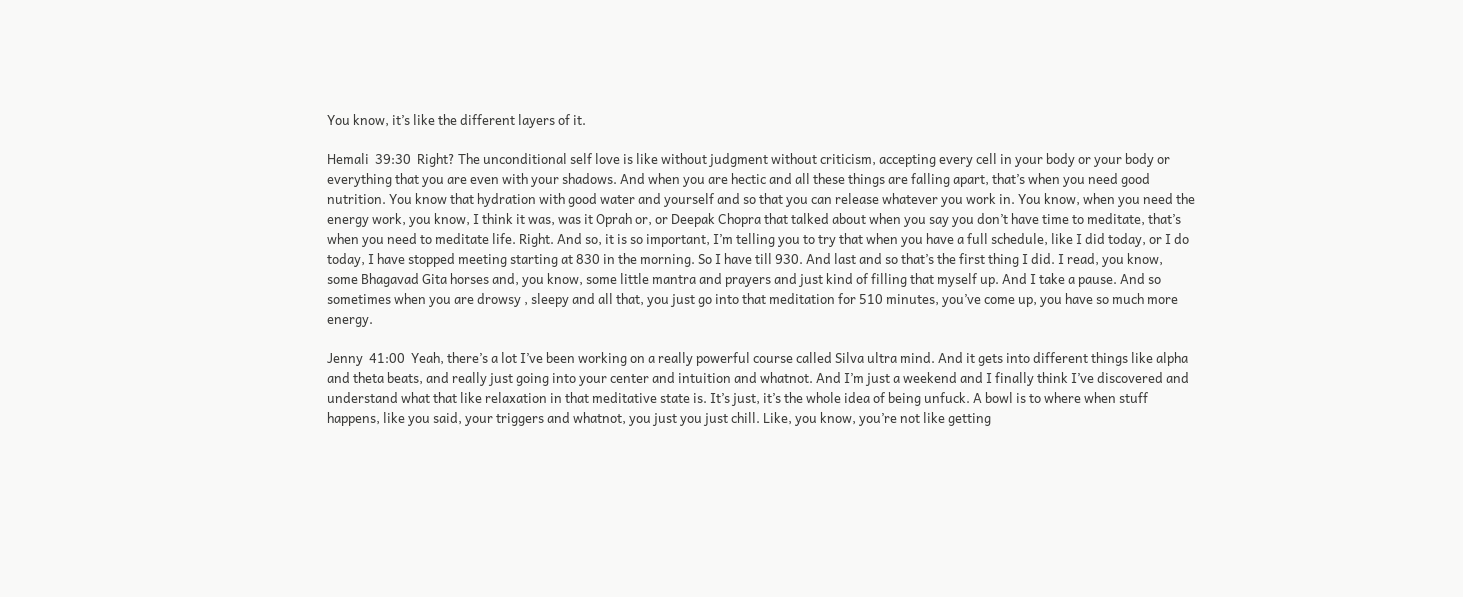You know, it’s like the different layers of it.

Hemali  39:30  Right? The unconditional self love is like without judgment without criticism, accepting every cell in your body or your body or everything that you are even with your shadows. And when you are hectic and all these things are falling apart, that’s when you need good nutrition. You know that hydration with good water and yourself and so that you can release whatever you work in. You know, when you need the energy work, you know, I think it was, was it Oprah or, or Deepak Chopra that talked about when you say you don’t have time to meditate, that’s when you need to meditate life. Right. And so, it is so important, I’m telling you to try that when you have a full schedule, like I did today, or I do today, I have stopped meeting starting at 830 in the morning. So I have till 930. And last and so that’s the first thing I did. I read, you know, some Bhagavad Gita horses and, you know, some little mantra and prayers and just kind of filling that myself up. And I take a pause. And so sometimes when you are drowsy , sleepy and all that, you just go into that meditation for 510 minutes, you’ve come up, you have so much more energy.

Jenny  41:00  Yeah, there’s a lot I’ve been working on a really powerful course called Silva ultra mind. And it gets into different things like alpha and theta beats, and really just going into your center and intuition and whatnot. And I’m just a weekend and I finally think I’ve discovered and understand what that like relaxation in that meditative state is. It’s just, it’s the whole idea of being unfuck. A bowl is to where when stuff happens, like you said, your triggers and whatnot, you just you just chill. Like, you know, you’re not like getting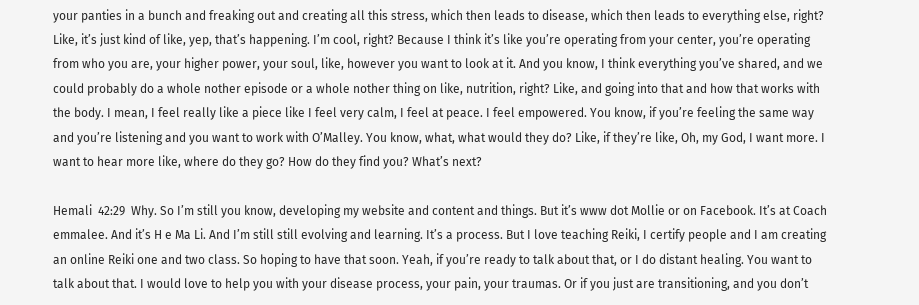your panties in a bunch and freaking out and creating all this stress, which then leads to disease, which then leads to everything else, right? Like, it’s just kind of like, yep, that’s happening. I’m cool, right? Because I think it’s like you’re operating from your center, you’re operating from who you are, your higher power, your soul, like, however you want to look at it. And you know, I think everything you’ve shared, and we could probably do a whole nother episode or a whole nother thing on like, nutrition, right? Like, and going into that and how that works with the body. I mean, I feel really like a piece like I feel very calm, I feel at peace. I feel empowered. You know, if you’re feeling the same way and you’re listening and you want to work with O’Malley. You know, what, what would they do? Like, if they’re like, Oh, my God, I want more. I want to hear more like, where do they go? How do they find you? What’s next?

Hemali  42:29  Why. So I’m still you know, developing my website and content and things. But it’s www dot Mollie or on Facebook. It’s at Coach emmalee. And it’s H e Ma Li. And I’m still still evolving and learning. It’s a process. But I love teaching Reiki, I certify people and I am creating an online Reiki one and two class. So hoping to have that soon. Yeah, if you’re ready to talk about that, or I do distant healing. You want to talk about that. I would love to help you with your disease process, your pain, your traumas. Or if you just are transitioning, and you don’t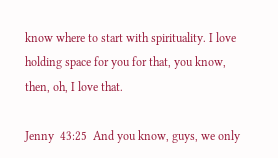know where to start with spirituality. I love holding space for you for that, you know, then, oh, I love that.

Jenny  43:25  And you know, guys, we only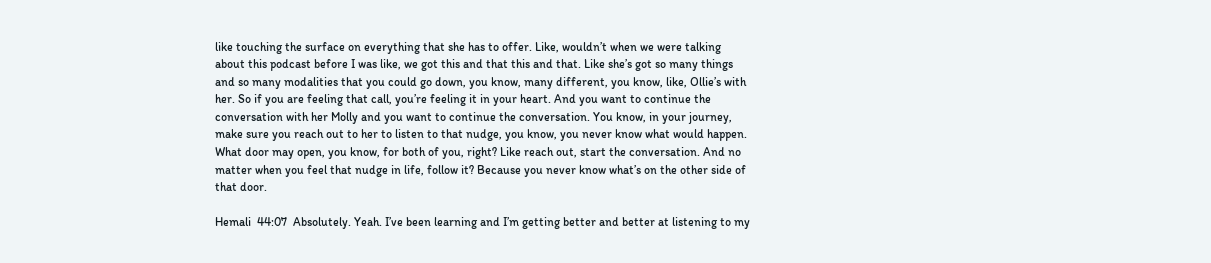like touching the surface on everything that she has to offer. Like, wouldn’t when we were talking about this podcast before I was like, we got this and that this and that. Like she’s got so many things and so many modalities that you could go down, you know, many different, you know, like, Ollie’s with her. So if you are feeling that call, you’re feeling it in your heart. And you want to continue the conversation with her Molly and you want to continue the conversation. You know, in your journey, make sure you reach out to her to listen to that nudge, you know, you never know what would happen. What door may open, you know, for both of you, right? Like reach out, start the conversation. And no matter when you feel that nudge in life, follow it? Because you never know what’s on the other side of that door.

Hemali  44:07  Absolutely. Yeah. I’ve been learning and I’m getting better and better at listening to my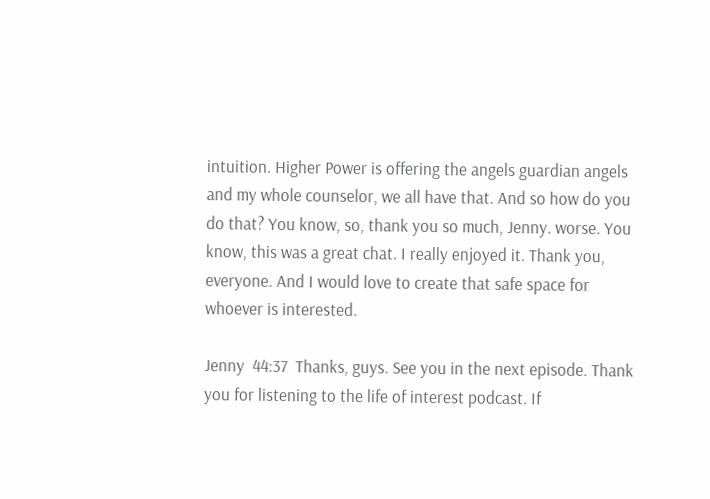intuition. Higher Power is offering the angels guardian angels and my whole counselor, we all have that. And so how do you do that? You know, so, thank you so much, Jenny. worse. You know, this was a great chat. I really enjoyed it. Thank you, everyone. And I would love to create that safe space for whoever is interested.

Jenny  44:37  Thanks, guys. See you in the next episode. Thank you for listening to the life of interest podcast. If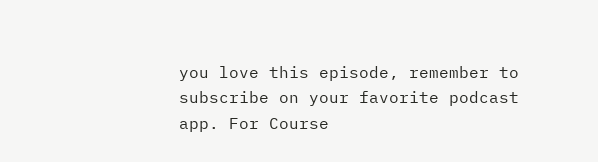you love this episode, remember to subscribe on your favorite podcast app. For Course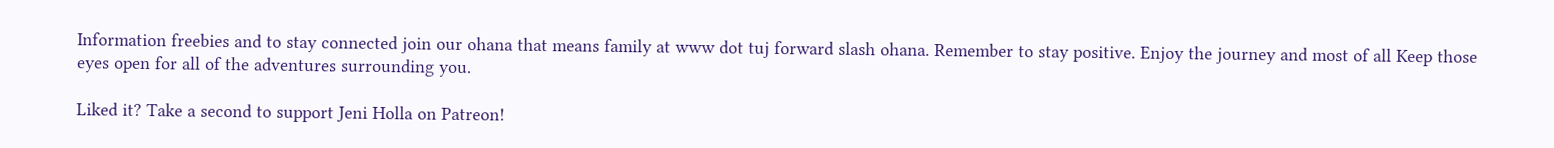Information freebies and to stay connected join our ohana that means family at www dot tuj forward slash ohana. Remember to stay positive. Enjoy the journey and most of all Keep those eyes open for all of the adventures surrounding you.

Liked it? Take a second to support Jeni Holla on Patreon!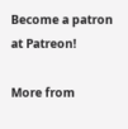Become a patron at Patreon!

More from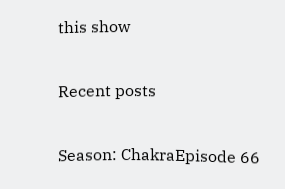this show

Recent posts

Season: ChakraEpisode 66